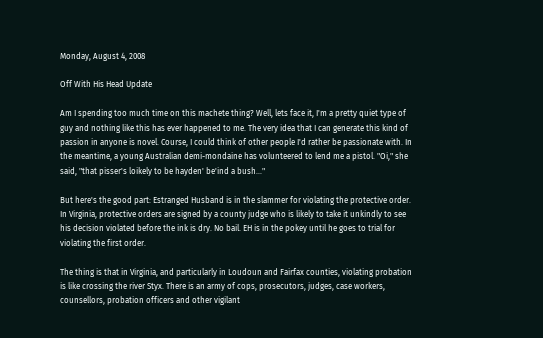Monday, August 4, 2008

Off With His Head Update

Am I spending too much time on this machete thing? Well, lets face it, I'm a pretty quiet type of guy and nothing like this has ever happened to me. The very idea that I can generate this kind of passion in anyone is novel. Course, I could think of other people I'd rather be passionate with. In the meantime, a young Australian demi-mondaine has volunteered to lend me a pistol. "Oi," she said, "that pisser's loikely to be hayden' be'ind a bush..."

But here's the good part: Estranged Husband is in the slammer for violating the protective order. In Virginia, protective orders are signed by a county judge who is likely to take it unkindly to see his decision violated before the ink is dry. No bail. EH is in the pokey until he goes to trial for violating the first order.

The thing is that in Virginia, and particularly in Loudoun and Fairfax counties, violating probation is like crossing the river Styx. There is an army of cops, prosecutors, judges, case workers, counsellors, probation officers and other vigilant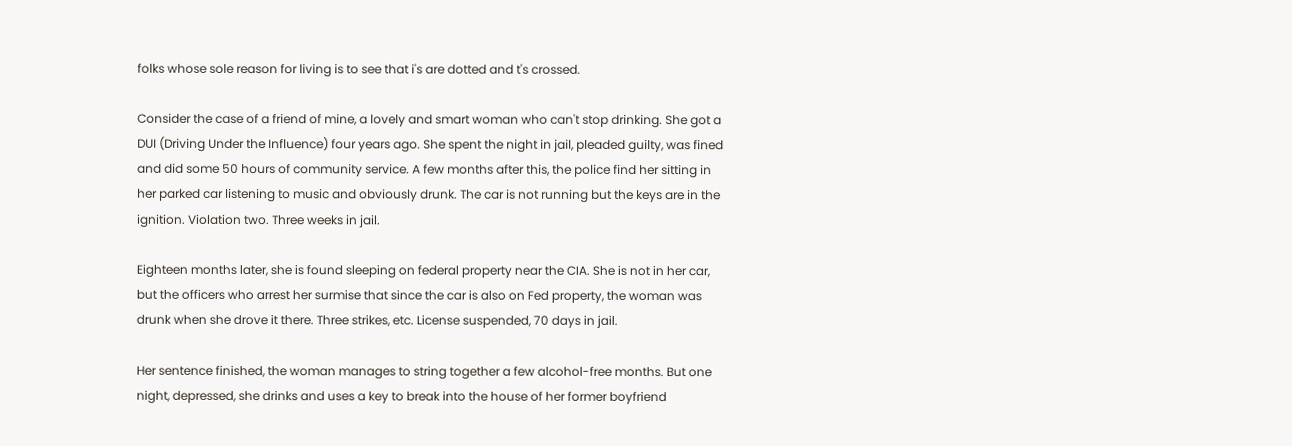folks whose sole reason for living is to see that i's are dotted and t's crossed.

Consider the case of a friend of mine, a lovely and smart woman who can't stop drinking. She got a DUI (Driving Under the Influence) four years ago. She spent the night in jail, pleaded guilty, was fined and did some 50 hours of community service. A few months after this, the police find her sitting in her parked car listening to music and obviously drunk. The car is not running but the keys are in the ignition. Violation two. Three weeks in jail.

Eighteen months later, she is found sleeping on federal property near the CIA. She is not in her car, but the officers who arrest her surmise that since the car is also on Fed property, the woman was drunk when she drove it there. Three strikes, etc. License suspended, 70 days in jail.

Her sentence finished, the woman manages to string together a few alcohol-free months. But one night, depressed, she drinks and uses a key to break into the house of her former boyfriend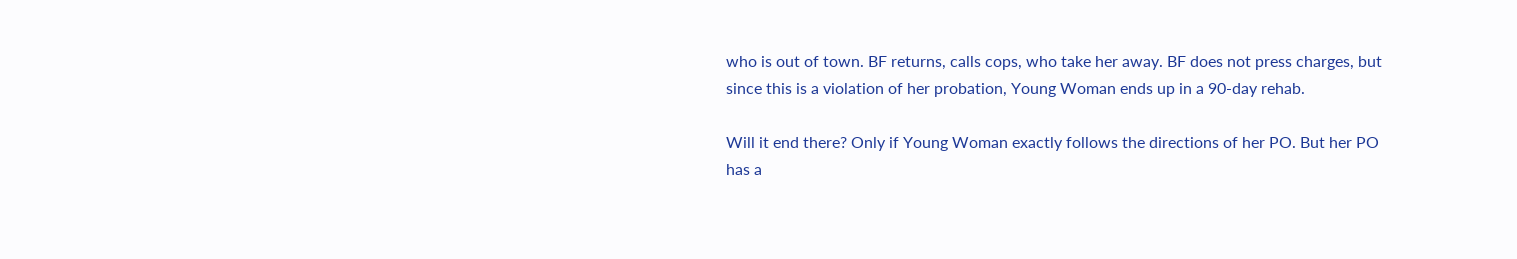who is out of town. BF returns, calls cops, who take her away. BF does not press charges, but since this is a violation of her probation, Young Woman ends up in a 90-day rehab.

Will it end there? Only if Young Woman exactly follows the directions of her PO. But her PO has a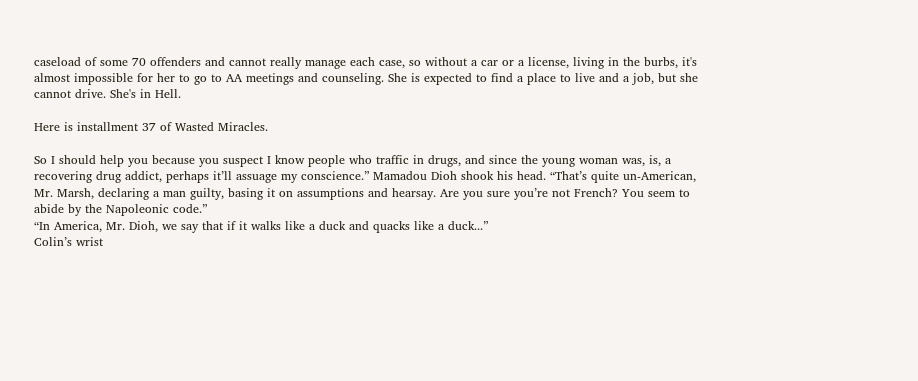caseload of some 70 offenders and cannot really manage each case, so without a car or a license, living in the burbs, it's almost impossible for her to go to AA meetings and counseling. She is expected to find a place to live and a job, but she cannot drive. She's in Hell.

Here is installment 37 of Wasted Miracles.

So I should help you because you suspect I know people who traffic in drugs, and since the young woman was, is, a recovering drug addict, perhaps it’ll assuage my conscience.” Mamadou Dioh shook his head. “That’s quite un-American, Mr. Marsh, declaring a man guilty, basing it on assumptions and hearsay. Are you sure you’re not French? You seem to abide by the Napoleonic code.”
“In America, Mr. Dioh, we say that if it walks like a duck and quacks like a duck...”
Colin’s wrist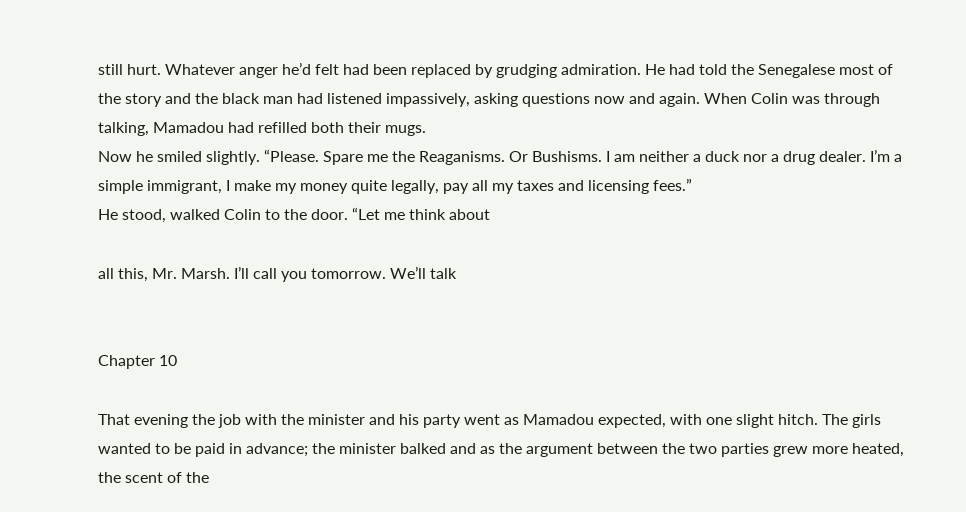still hurt. Whatever anger he’d felt had been replaced by grudging admiration. He had told the Senegalese most of the story and the black man had listened impassively, asking questions now and again. When Colin was through talking, Mamadou had refilled both their mugs.
Now he smiled slightly. “Please. Spare me the Reaganisms. Or Bushisms. I am neither a duck nor a drug dealer. I’m a simple immigrant, I make my money quite legally, pay all my taxes and licensing fees.”
He stood, walked Colin to the door. “Let me think about

all this, Mr. Marsh. I’ll call you tomorrow. We’ll talk


Chapter 10

That evening the job with the minister and his party went as Mamadou expected, with one slight hitch. The girls wanted to be paid in advance; the minister balked and as the argument between the two parties grew more heated, the scent of the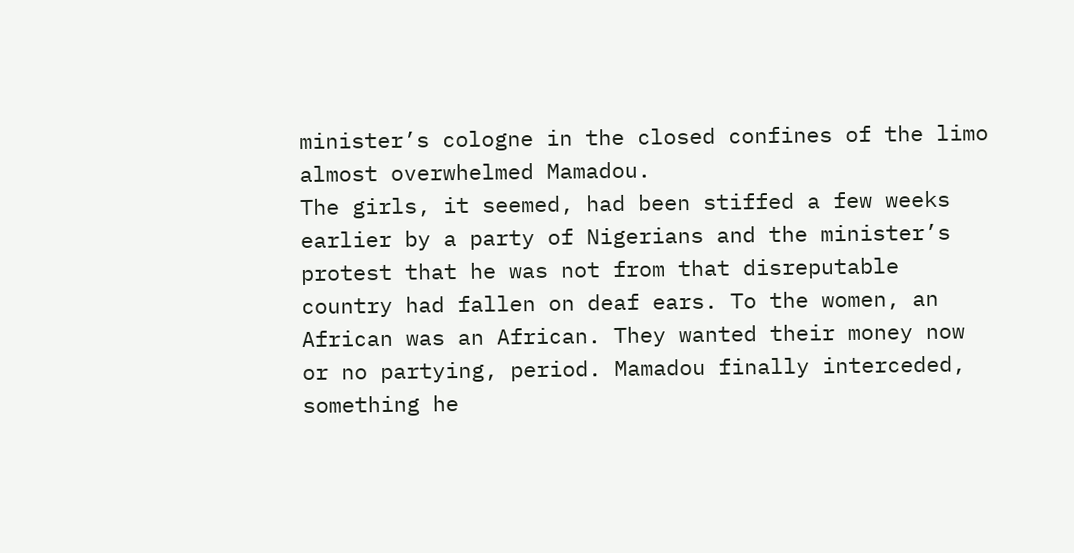minister’s cologne in the closed confines of the limo almost overwhelmed Mamadou.
The girls, it seemed, had been stiffed a few weeks earlier by a party of Nigerians and the minister’s protest that he was not from that disreputable country had fallen on deaf ears. To the women, an African was an African. They wanted their money now or no partying, period. Mamadou finally interceded, something he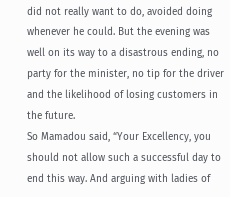did not really want to do, avoided doing whenever he could. But the evening was well on its way to a disastrous ending, no party for the minister, no tip for the driver and the likelihood of losing customers in the future.
So Mamadou said, “Your Excellency, you should not allow such a successful day to end this way. And arguing with ladies of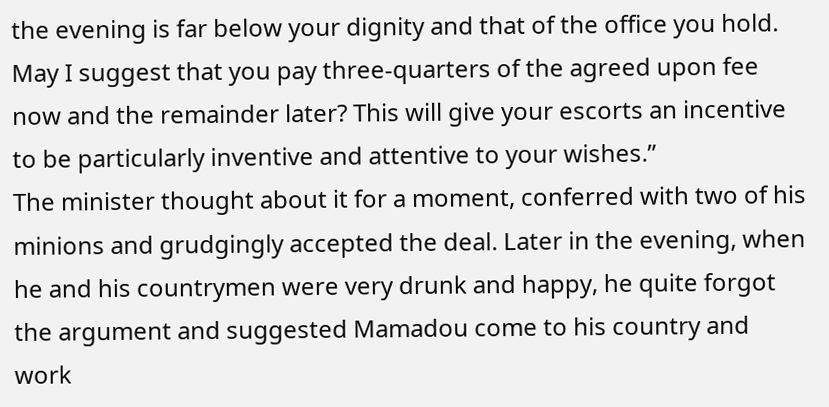the evening is far below your dignity and that of the office you hold. May I suggest that you pay three-quarters of the agreed upon fee now and the remainder later? This will give your escorts an incentive to be particularly inventive and attentive to your wishes.”
The minister thought about it for a moment, conferred with two of his minions and grudgingly accepted the deal. Later in the evening, when he and his countrymen were very drunk and happy, he quite forgot the argument and suggested Mamadou come to his country and work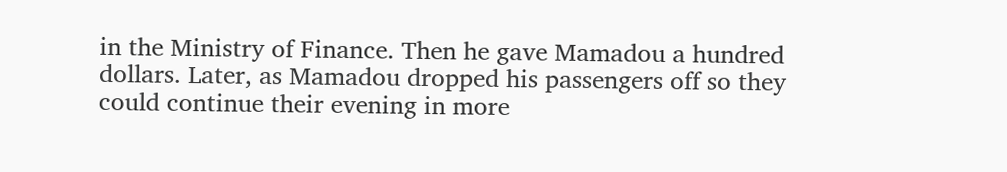in the Ministry of Finance. Then he gave Mamadou a hundred dollars. Later, as Mamadou dropped his passengers off so they could continue their evening in more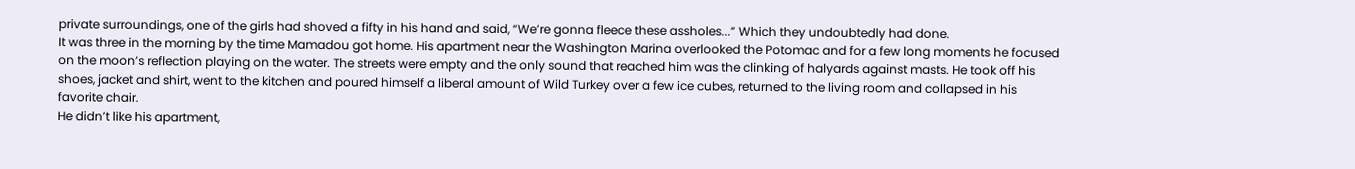private surroundings, one of the girls had shoved a fifty in his hand and said, “We’re gonna fleece these assholes...” Which they undoubtedly had done.
It was three in the morning by the time Mamadou got home. His apartment near the Washington Marina overlooked the Potomac and for a few long moments he focused on the moon’s reflection playing on the water. The streets were empty and the only sound that reached him was the clinking of halyards against masts. He took off his shoes, jacket and shirt, went to the kitchen and poured himself a liberal amount of Wild Turkey over a few ice cubes, returned to the living room and collapsed in his favorite chair.
He didn’t like his apartment,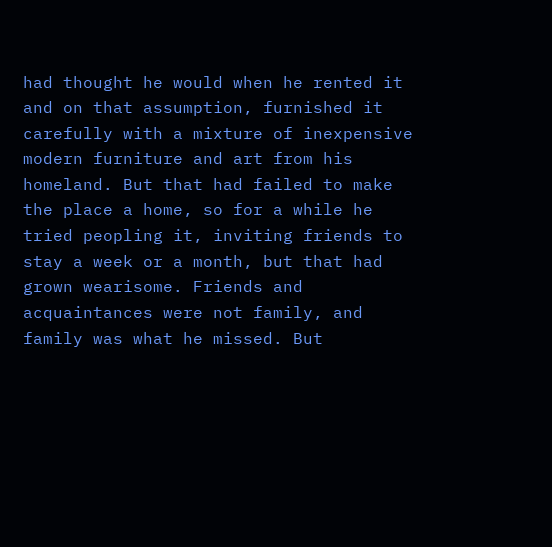had thought he would when he rented it and on that assumption, furnished it carefully with a mixture of inexpensive modern furniture and art from his homeland. But that had failed to make the place a home, so for a while he tried peopling it, inviting friends to stay a week or a month, but that had grown wearisome. Friends and acquaintances were not family, and family was what he missed. But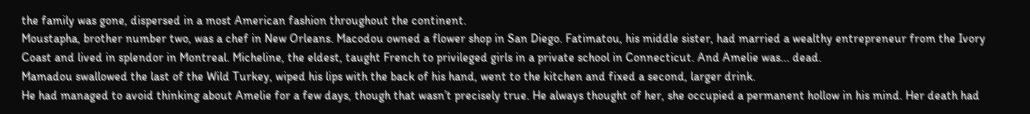the family was gone, dispersed in a most American fashion throughout the continent.
Moustapha, brother number two, was a chef in New Orleans. Macodou owned a flower shop in San Diego. Fatimatou, his middle sister, had married a wealthy entrepreneur from the Ivory Coast and lived in splendor in Montreal. Micheline, the eldest, taught French to privileged girls in a private school in Connecticut. And Amelie was... dead.
Mamadou swallowed the last of the Wild Turkey, wiped his lips with the back of his hand, went to the kitchen and fixed a second, larger drink.
He had managed to avoid thinking about Amelie for a few days, though that wasn’t precisely true. He always thought of her, she occupied a permanent hollow in his mind. Her death had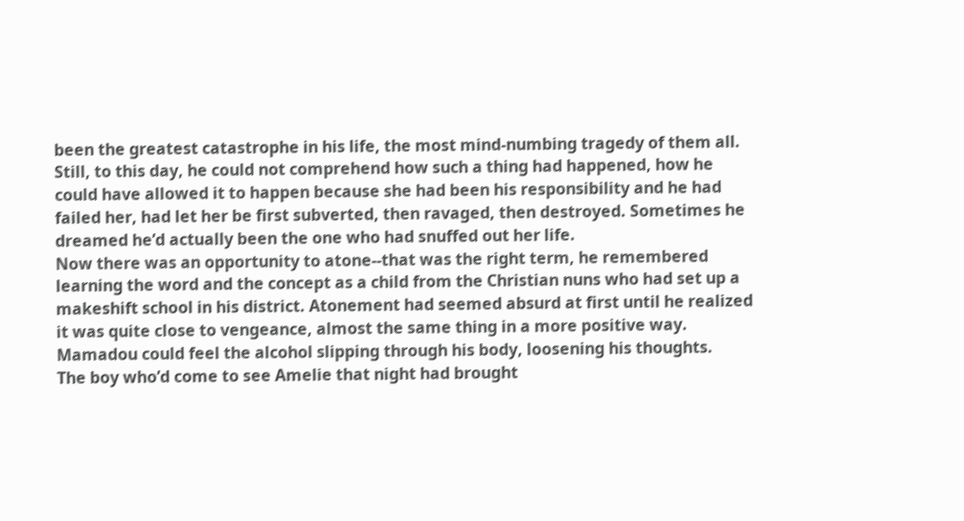been the greatest catastrophe in his life, the most mind-numbing tragedy of them all. Still, to this day, he could not comprehend how such a thing had happened, how he could have allowed it to happen because she had been his responsibility and he had failed her, had let her be first subverted, then ravaged, then destroyed. Sometimes he dreamed he’d actually been the one who had snuffed out her life.
Now there was an opportunity to atone--that was the right term, he remembered learning the word and the concept as a child from the Christian nuns who had set up a makeshift school in his district. Atonement had seemed absurd at first until he realized it was quite close to vengeance, almost the same thing in a more positive way.
Mamadou could feel the alcohol slipping through his body, loosening his thoughts.
The boy who’d come to see Amelie that night had brought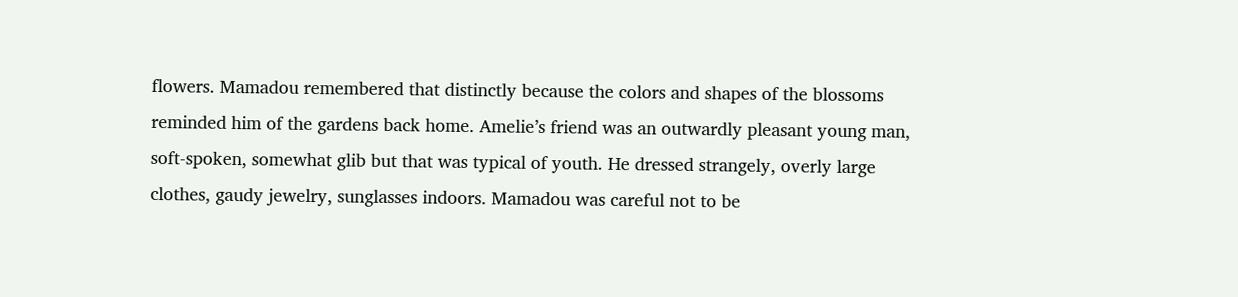flowers. Mamadou remembered that distinctly because the colors and shapes of the blossoms reminded him of the gardens back home. Amelie’s friend was an outwardly pleasant young man, soft-spoken, somewhat glib but that was typical of youth. He dressed strangely, overly large clothes, gaudy jewelry, sunglasses indoors. Mamadou was careful not to be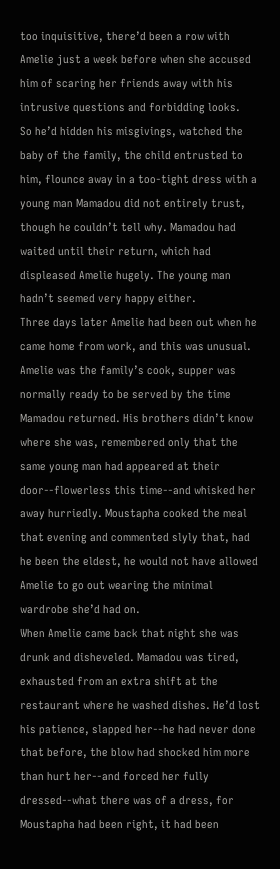too inquisitive, there’d been a row with Amelie just a week before when she accused him of scaring her friends away with his intrusive questions and forbidding looks.
So he’d hidden his misgivings, watched the baby of the family, the child entrusted to him, flounce away in a too-tight dress with a young man Mamadou did not entirely trust, though he couldn’t tell why. Mamadou had waited until their return, which had displeased Amelie hugely. The young man hadn’t seemed very happy either.
Three days later Amelie had been out when he came home from work, and this was unusual. Amelie was the family’s cook, supper was normally ready to be served by the time Mamadou returned. His brothers didn’t know where she was, remembered only that the same young man had appeared at their door--flowerless this time--and whisked her away hurriedly. Moustapha cooked the meal that evening and commented slyly that, had he been the eldest, he would not have allowed Amelie to go out wearing the minimal wardrobe she’d had on.
When Amelie came back that night she was drunk and disheveled. Mamadou was tired, exhausted from an extra shift at the restaurant where he washed dishes. He’d lost his patience, slapped her--he had never done that before, the blow had shocked him more than hurt her--and forced her fully dressed--what there was of a dress, for Moustapha had been right, it had been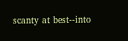scanty at best--into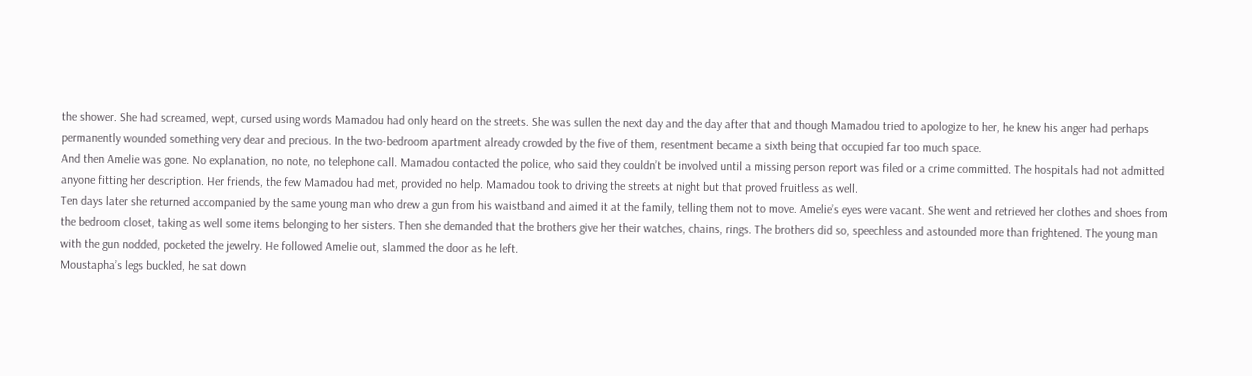the shower. She had screamed, wept, cursed using words Mamadou had only heard on the streets. She was sullen the next day and the day after that and though Mamadou tried to apologize to her, he knew his anger had perhaps permanently wounded something very dear and precious. In the two-bedroom apartment already crowded by the five of them, resentment became a sixth being that occupied far too much space.
And then Amelie was gone. No explanation, no note, no telephone call. Mamadou contacted the police, who said they couldn’t be involved until a missing person report was filed or a crime committed. The hospitals had not admitted anyone fitting her description. Her friends, the few Mamadou had met, provided no help. Mamadou took to driving the streets at night but that proved fruitless as well.
Ten days later she returned accompanied by the same young man who drew a gun from his waistband and aimed it at the family, telling them not to move. Amelie’s eyes were vacant. She went and retrieved her clothes and shoes from the bedroom closet, taking as well some items belonging to her sisters. Then she demanded that the brothers give her their watches, chains, rings. The brothers did so, speechless and astounded more than frightened. The young man with the gun nodded, pocketed the jewelry. He followed Amelie out, slammed the door as he left.
Moustapha’s legs buckled, he sat down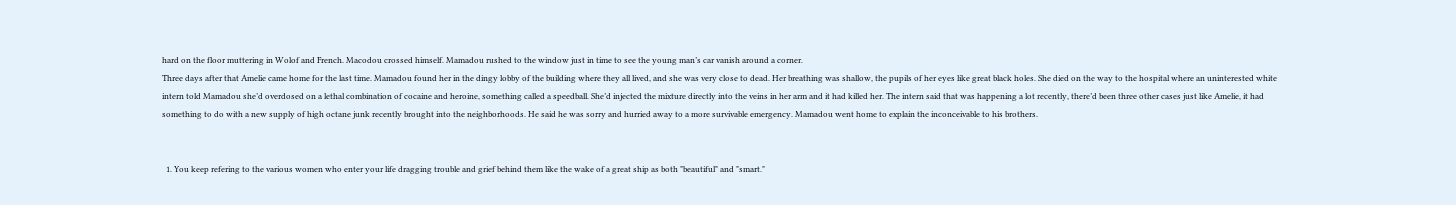hard on the floor muttering in Wolof and French. Macodou crossed himself. Mamadou rushed to the window just in time to see the young man’s car vanish around a corner.
Three days after that Amelie came home for the last time. Mamadou found her in the dingy lobby of the building where they all lived, and she was very close to dead. Her breathing was shallow, the pupils of her eyes like great black holes. She died on the way to the hospital where an uninterested white intern told Mamadou she’d overdosed on a lethal combination of cocaine and heroine, something called a speedball. She’d injected the mixture directly into the veins in her arm and it had killed her. The intern said that was happening a lot recently, there’d been three other cases just like Amelie, it had something to do with a new supply of high octane junk recently brought into the neighborhoods. He said he was sorry and hurried away to a more survivable emergency. Mamadou went home to explain the inconceivable to his brothers.


  1. You keep refering to the various women who enter your life dragging trouble and grief behind them like the wake of a great ship as both "beautiful" and "smart."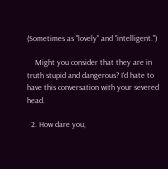(Sometimes as "lovely" and "intelligent.")

    Might you consider that they are in truth stupid and dangerous? I'd hate to have this conversation with your severed head.

  2. How dare you,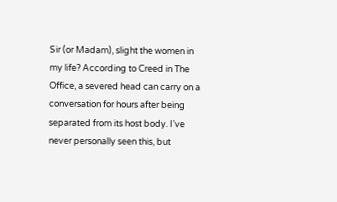Sir (or Madam), slight the women in my life? According to Creed in The Office, a severed head can carry on a conversation for hours after being separated from its host body. I've never personally seen this, but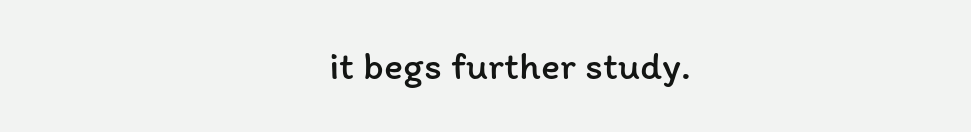it begs further study.